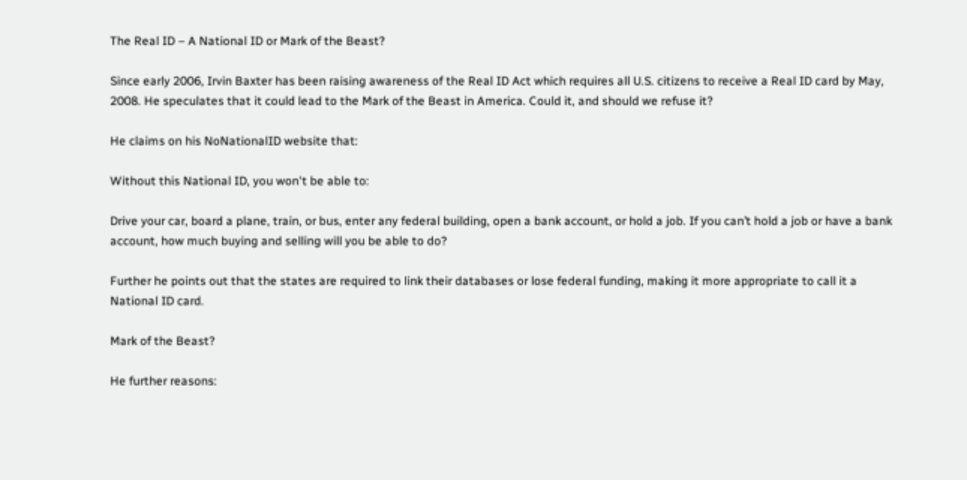The Real ID – A National ID or Mark of the Beast?

Since early 2006, Irvin Baxter has been raising awareness of the Real ID Act which requires all U.S. citizens to receive a Real ID card by May, 2008. He speculates that it could lead to the Mark of the Beast in America. Could it, and should we refuse it?

He claims on his NoNationalID website that:

Without this National ID, you won't be able to:

Drive your car, board a plane, train, or bus, enter any federal building, open a bank account, or hold a job. If you can’t hold a job or have a bank account, how much buying and selling will you be able to do?

Further he points out that the states are required to link their databases or lose federal funding, making it more appropriate to call it a National ID card.

Mark of the Beast?

He further reasons: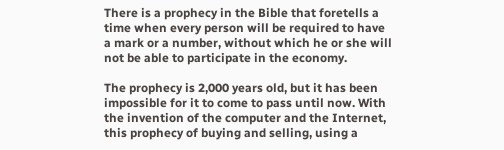There is a prophecy in the Bible that foretells a time when every person will be required to have a mark or a number, without which he or she will not be able to participate in the economy.

The prophecy is 2,000 years old, but it has been impossible for it to come to pass until now. With the invention of the computer and the Internet, this prophecy of buying and selling, using a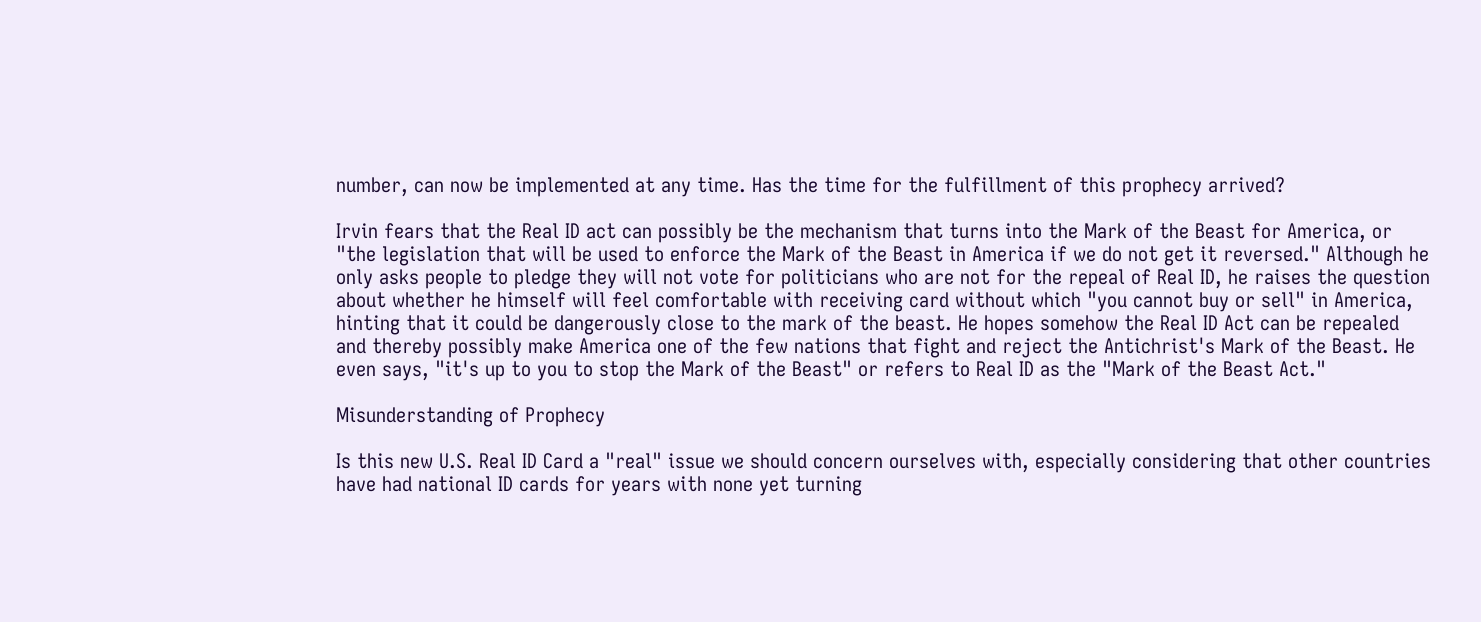number, can now be implemented at any time. Has the time for the fulfillment of this prophecy arrived?

Irvin fears that the Real ID act can possibly be the mechanism that turns into the Mark of the Beast for America, or "the legislation that will be used to enforce the Mark of the Beast in America if we do not get it reversed." Although he only asks people to pledge they will not vote for politicians who are not for the repeal of Real ID, he raises the question about whether he himself will feel comfortable with receiving card without which "you cannot buy or sell" in America, hinting that it could be dangerously close to the mark of the beast. He hopes somehow the Real ID Act can be repealed and thereby possibly make America one of the few nations that fight and reject the Antichrist's Mark of the Beast. He even says, "it's up to you to stop the Mark of the Beast" or refers to Real ID as the "Mark of the Beast Act."

Misunderstanding of Prophecy

Is this new U.S. Real ID Card a "real" issue we should concern ourselves with, especially considering that other countries have had national ID cards for years with none yet turning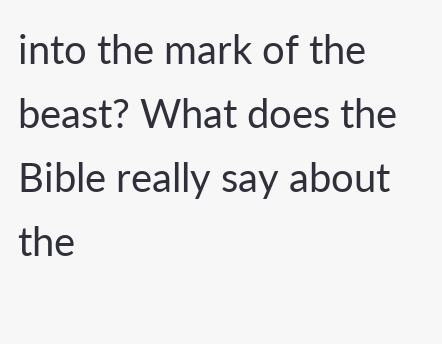into the mark of the beast? What does the Bible really say about the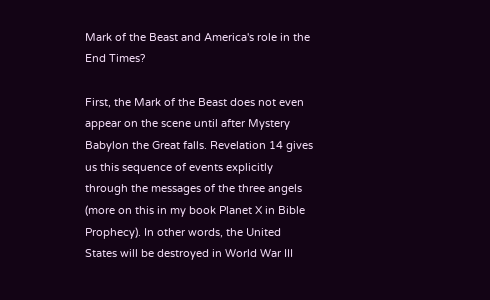Mark of the Beast and America's role in the End Times?

First, the Mark of the Beast does not even appear on the scene until after Mystery Babylon the Great falls. Revelation 14 gives us this sequence of events explicitly through the messages of the three angels (more on this in my book Planet X in Bible Prophecy). In other words, the United States will be destroyed in World War III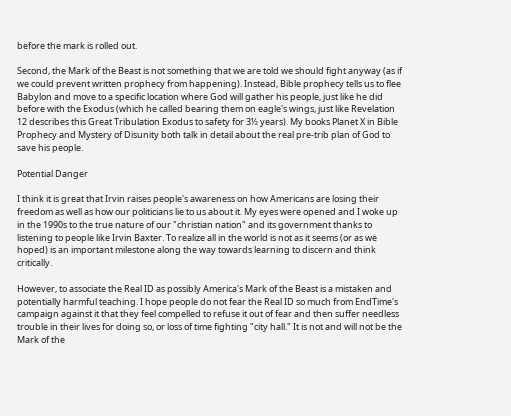before the mark is rolled out.

Second, the Mark of the Beast is not something that we are told we should fight anyway (as if we could prevent written prophecy from happening). Instead, Bible prophecy tells us to flee Babylon and move to a specific location where God will gather his people, just like he did before with the Exodus (which he called bearing them on eagle's wings, just like Revelation 12 describes this Great Tribulation Exodus to safety for 3½ years). My books Planet X in Bible Prophecy and Mystery of Disunity both talk in detail about the real pre-trib plan of God to save his people.

Potential Danger

I think it is great that Irvin raises people's awareness on how Americans are losing their freedom as well as how our politicians lie to us about it. My eyes were opened and I woke up in the 1990s to the true nature of our "christian nation" and its government thanks to listening to people like Irvin Baxter. To realize all in the world is not as it seems (or as we hoped) is an important milestone along the way towards learning to discern and think critically.

However, to associate the Real ID as possibly America's Mark of the Beast is a mistaken and potentially harmful teaching. I hope people do not fear the Real ID so much from EndTime's campaign against it that they feel compelled to refuse it out of fear and then suffer needless trouble in their lives for doing so, or loss of time fighting "city hall." It is not and will not be the Mark of the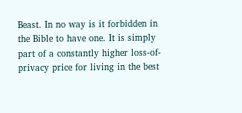Beast. In no way is it forbidden in the Bible to have one. It is simply part of a constantly higher loss-of-privacy price for living in the best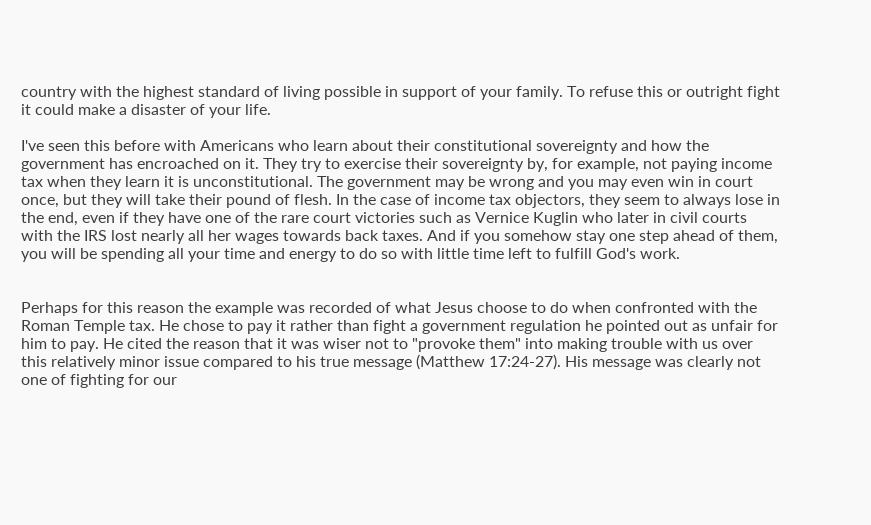country with the highest standard of living possible in support of your family. To refuse this or outright fight it could make a disaster of your life.

I've seen this before with Americans who learn about their constitutional sovereignty and how the government has encroached on it. They try to exercise their sovereignty by, for example, not paying income tax when they learn it is unconstitutional. The government may be wrong and you may even win in court once, but they will take their pound of flesh. In the case of income tax objectors, they seem to always lose in the end, even if they have one of the rare court victories such as Vernice Kuglin who later in civil courts with the IRS lost nearly all her wages towards back taxes. And if you somehow stay one step ahead of them, you will be spending all your time and energy to do so with little time left to fulfill God's work.


Perhaps for this reason the example was recorded of what Jesus choose to do when confronted with the Roman Temple tax. He chose to pay it rather than fight a government regulation he pointed out as unfair for him to pay. He cited the reason that it was wiser not to "provoke them" into making trouble with us over this relatively minor issue compared to his true message (Matthew 17:24-27). His message was clearly not one of fighting for our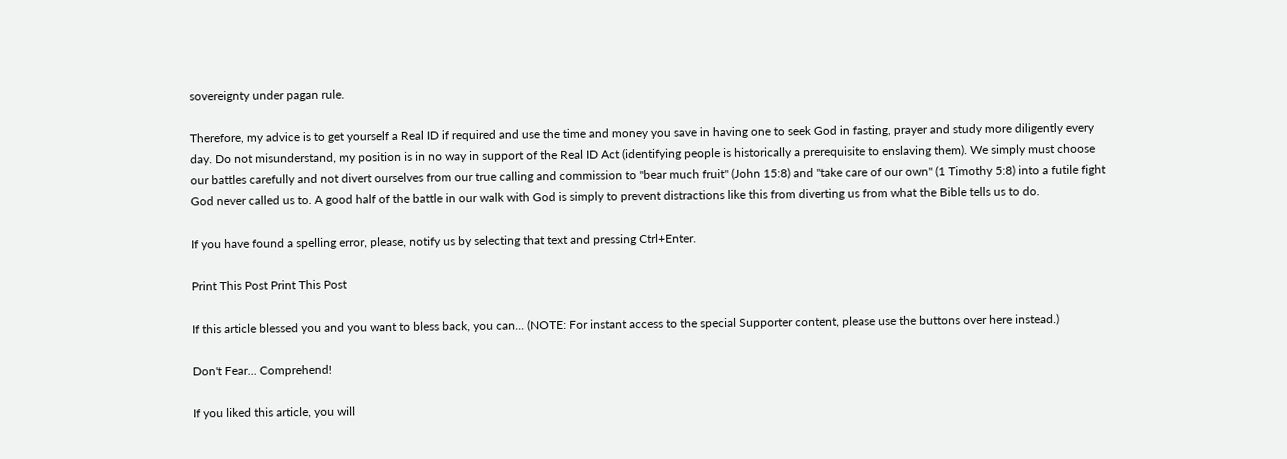sovereignty under pagan rule.

Therefore, my advice is to get yourself a Real ID if required and use the time and money you save in having one to seek God in fasting, prayer and study more diligently every day. Do not misunderstand, my position is in no way in support of the Real ID Act (identifying people is historically a prerequisite to enslaving them). We simply must choose our battles carefully and not divert ourselves from our true calling and commission to "bear much fruit" (John 15:8) and "take care of our own" (1 Timothy 5:8) into a futile fight God never called us to. A good half of the battle in our walk with God is simply to prevent distractions like this from diverting us from what the Bible tells us to do.

If you have found a spelling error, please, notify us by selecting that text and pressing Ctrl+Enter.

Print This Post Print This Post

If this article blessed you and you want to bless back, you can... (NOTE: For instant access to the special Supporter content, please use the buttons over here instead.)

Don't Fear... Comprehend!

If you liked this article, you will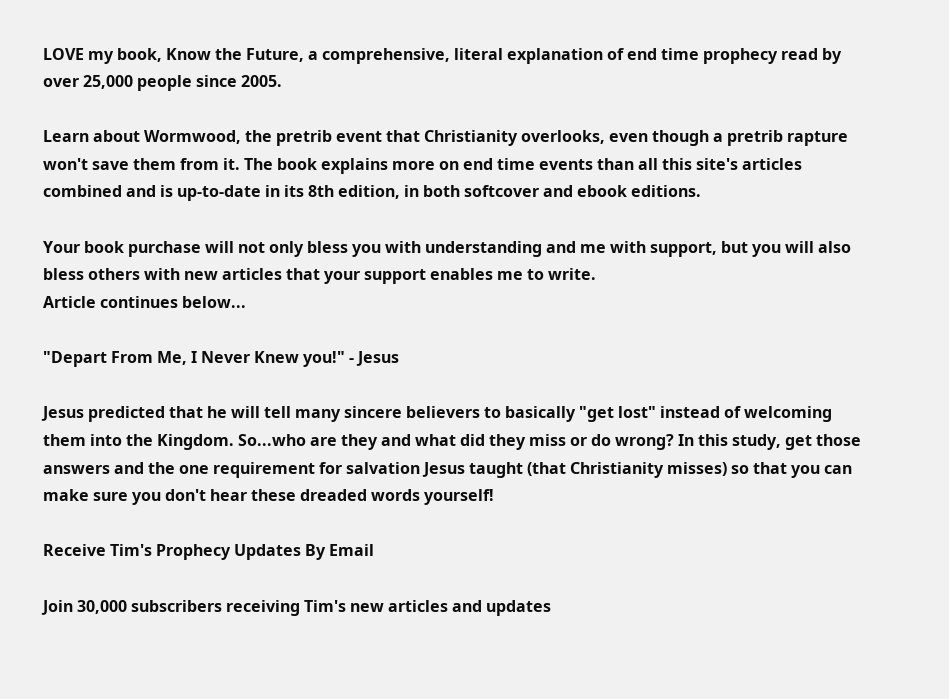LOVE my book, Know the Future, a comprehensive, literal explanation of end time prophecy read by over 25,000 people since 2005.

Learn about Wormwood, the pretrib event that Christianity overlooks, even though a pretrib rapture won't save them from it. The book explains more on end time events than all this site's articles combined and is up-to-date in its 8th edition, in both softcover and ebook editions.

Your book purchase will not only bless you with understanding and me with support, but you will also bless others with new articles that your support enables me to write.
Article continues below...

"Depart From Me, I Never Knew you!" - Jesus

Jesus predicted that he will tell many sincere believers to basically "get lost" instead of welcoming them into the Kingdom. So...who are they and what did they miss or do wrong? In this study, get those answers and the one requirement for salvation Jesus taught (that Christianity misses) so that you can make sure you don't hear these dreaded words yourself!

Receive Tim's Prophecy Updates By Email

Join 30,000 subscribers receiving Tim's new articles and updates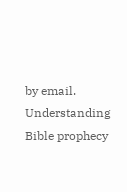by email. Understanding Bible prophecy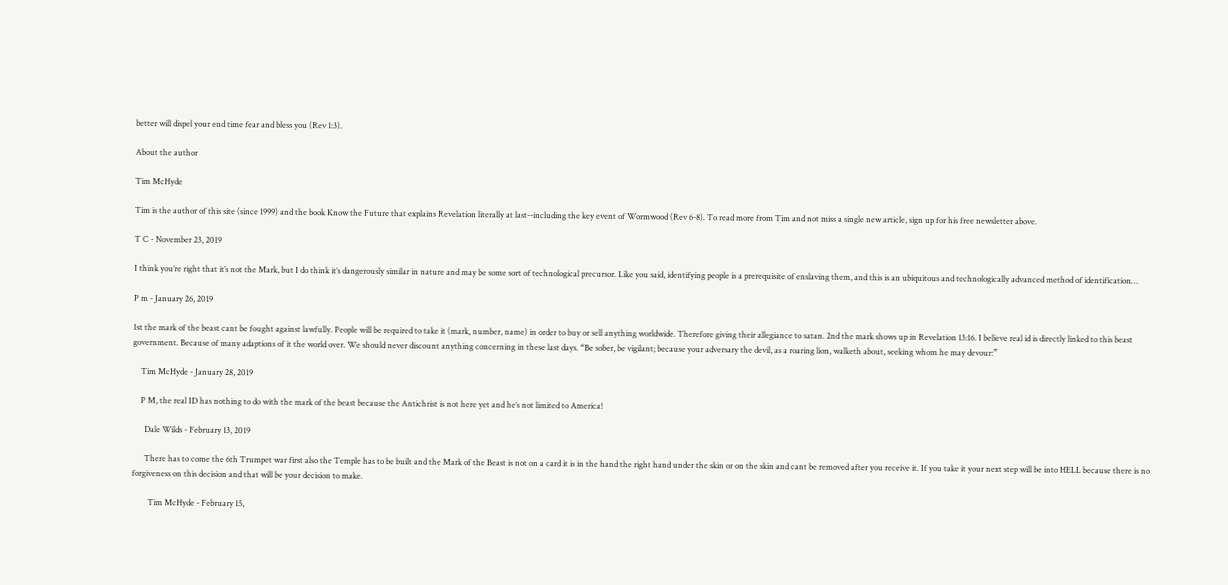better will dispel your end time fear and bless you (Rev 1:3).

About the author

Tim McHyde

Tim is the author of this site (since 1999) and the book Know the Future that explains Revelation literally at last--including the key event of Wormwood (Rev 6-8). To read more from Tim and not miss a single new article, sign up for his free newsletter above.

T C - November 23, 2019

I think you’re right that it’s not the Mark, but I do think it’s dangerously similar in nature and may be some sort of technological precursor. Like you said, identifying people is a prerequisite of enslaving them, and this is an ubiquitous and technologically advanced method of identification…

P m - January 26, 2019

1st the mark of the beast cant be fought against lawfully. People will be required to take it (mark, number, name) in order to buy or sell anything worldwide. Therefore giving their allegiance to satan. 2nd the mark shows up in Revelation 13:16. I believe real id is directly linked to this beast government. Because of many adaptions of it the world over. We should never discount anything concerning in these last days. “Be sober, be vigilant; because your adversary the devil, as a roaring lion, walketh about, seeking whom he may devour:”

    Tim McHyde - January 28, 2019

    P M, the real ID has nothing to do with the mark of the beast because the Antichrist is not here yet and he’s not limited to America!

      Dale Wilds - February 13, 2019

      There has to come the 6th Trumpet war first also the Temple has to be built and the Mark of the Beast is not on a card it is in the hand the right hand under the skin or on the skin and cant be removed after you receive it. If you take it your next step will be into HELL because there is no forgiveness on this decision and that will be your decision to make.

        Tim McHyde - February 15,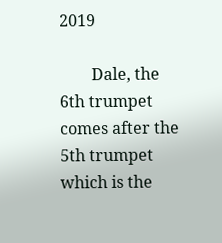2019

        Dale, the 6th trumpet comes after the 5th trumpet which is the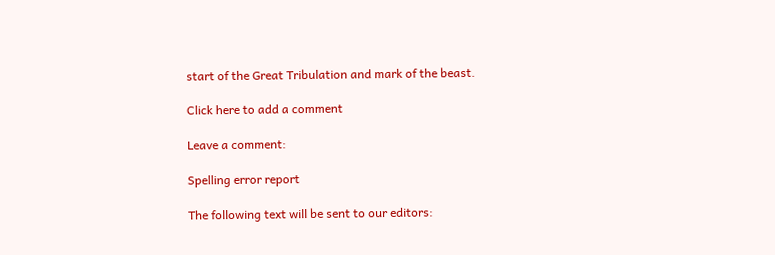start of the Great Tribulation and mark of the beast.

Click here to add a comment

Leave a comment:

Spelling error report

The following text will be sent to our editors: